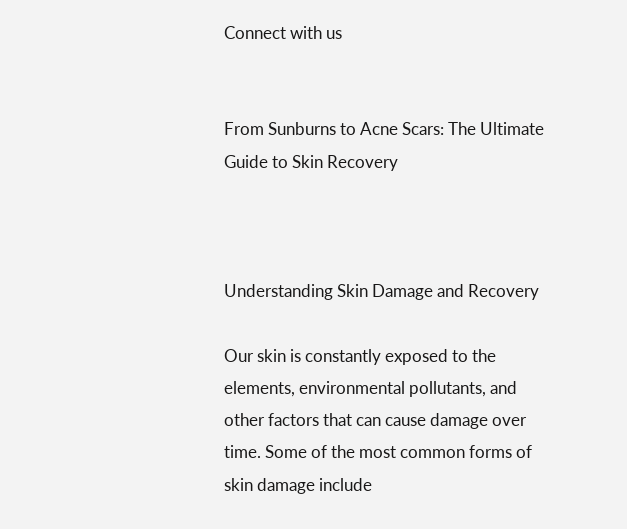Connect with us


From Sunburns to Acne Scars: The Ultimate Guide to Skin Recovery



Understanding Skin Damage and Recovery

Our skin is constantly exposed to the elements, environmental pollutants, and other factors that can cause damage over time. Some of the most common forms of skin damage include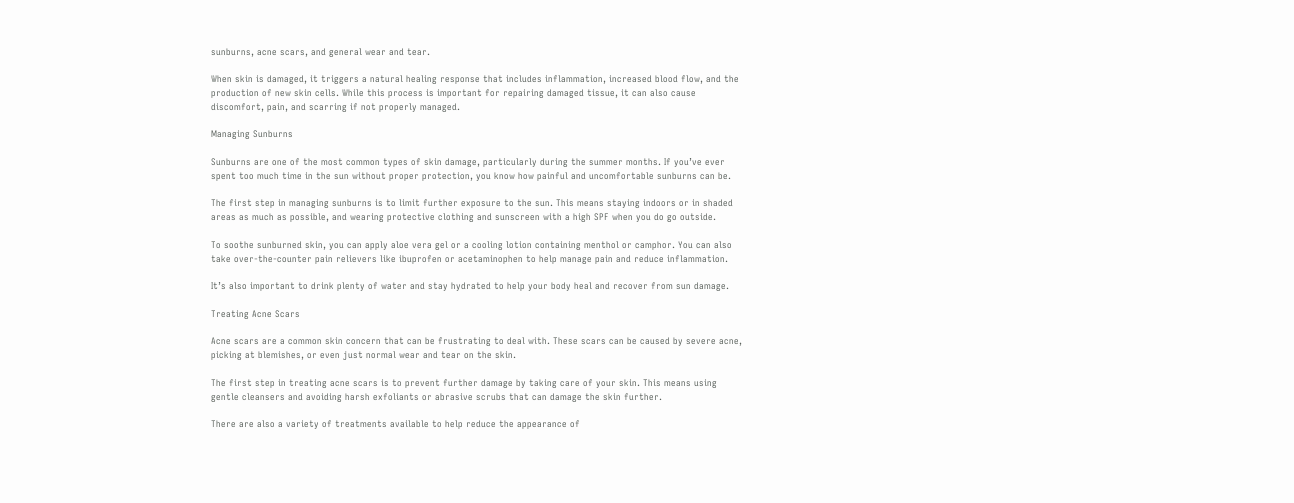sunburns, acne scars, and general wear and tear.

When skin is damaged, it triggers a natural healing response that includes inflammation, increased blood flow, and the production of new skin cells. While this process is important for repairing damaged tissue, it can also cause discomfort, pain, and scarring if not properly managed.

Managing Sunburns

Sunburns are one of the most common types of skin damage, particularly during the summer months. If you’ve ever spent too much time in the sun without proper protection, you know how painful and uncomfortable sunburns can be.

The first step in managing sunburns is to limit further exposure to the sun. This means staying indoors or in shaded areas as much as possible, and wearing protective clothing and sunscreen with a high SPF when you do go outside.

To soothe sunburned skin, you can apply aloe vera gel or a cooling lotion containing menthol or camphor. You can also take over-the-counter pain relievers like ibuprofen or acetaminophen to help manage pain and reduce inflammation.

It’s also important to drink plenty of water and stay hydrated to help your body heal and recover from sun damage.

Treating Acne Scars

Acne scars are a common skin concern that can be frustrating to deal with. These scars can be caused by severe acne, picking at blemishes, or even just normal wear and tear on the skin.

The first step in treating acne scars is to prevent further damage by taking care of your skin. This means using gentle cleansers and avoiding harsh exfoliants or abrasive scrubs that can damage the skin further.

There are also a variety of treatments available to help reduce the appearance of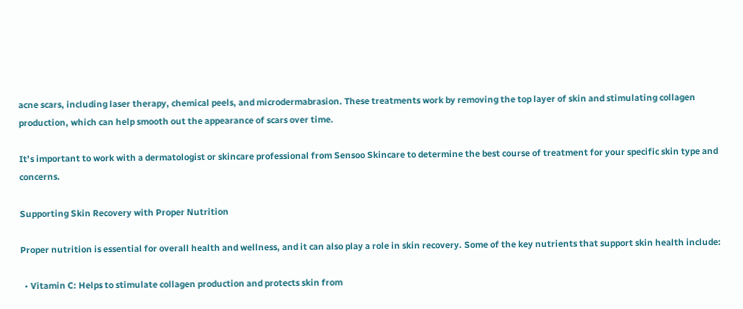acne scars, including laser therapy, chemical peels, and microdermabrasion. These treatments work by removing the top layer of skin and stimulating collagen production, which can help smooth out the appearance of scars over time.

It’s important to work with a dermatologist or skincare professional from Sensoo Skincare to determine the best course of treatment for your specific skin type and concerns.

Supporting Skin Recovery with Proper Nutrition

Proper nutrition is essential for overall health and wellness, and it can also play a role in skin recovery. Some of the key nutrients that support skin health include:

  • Vitamin C: Helps to stimulate collagen production and protects skin from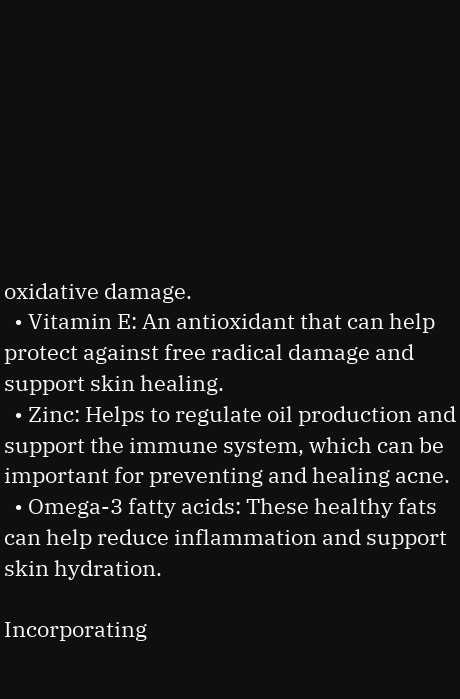oxidative damage.
  • Vitamin E: An antioxidant that can help protect against free radical damage and support skin healing.
  • Zinc: Helps to regulate oil production and support the immune system, which can be important for preventing and healing acne.
  • Omega-3 fatty acids: These healthy fats can help reduce inflammation and support skin hydration.

Incorporating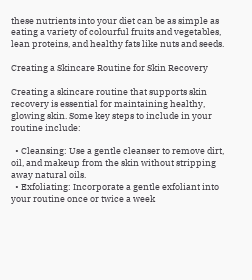these nutrients into your diet can be as simple as eating a variety of colourful fruits and vegetables, lean proteins, and healthy fats like nuts and seeds.

Creating a Skincare Routine for Skin Recovery

Creating a skincare routine that supports skin recovery is essential for maintaining healthy, glowing skin. Some key steps to include in your routine include:

  • Cleansing: Use a gentle cleanser to remove dirt, oil, and makeup from the skin without stripping away natural oils.
  • Exfoliating: Incorporate a gentle exfoliant into your routine once or twice a week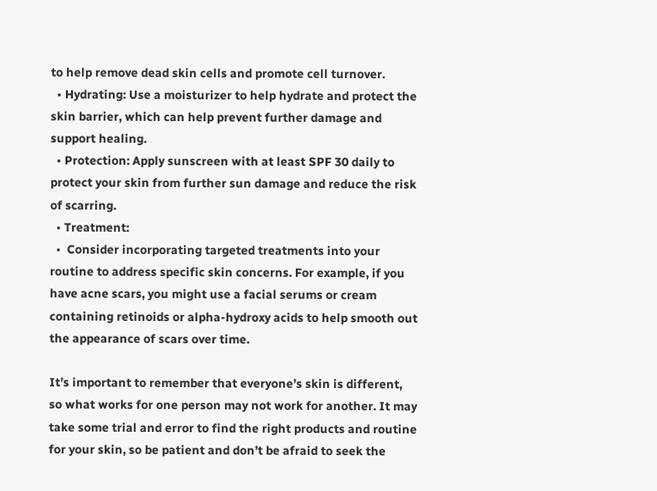to help remove dead skin cells and promote cell turnover.
  • Hydrating: Use a moisturizer to help hydrate and protect the skin barrier, which can help prevent further damage and support healing.
  • Protection: Apply sunscreen with at least SPF 30 daily to protect your skin from further sun damage and reduce the risk of scarring.
  • Treatment:
  •  Consider incorporating targeted treatments into your routine to address specific skin concerns. For example, if you have acne scars, you might use a facial serums or cream containing retinoids or alpha-hydroxy acids to help smooth out the appearance of scars over time.

It’s important to remember that everyone’s skin is different, so what works for one person may not work for another. It may take some trial and error to find the right products and routine for your skin, so be patient and don’t be afraid to seek the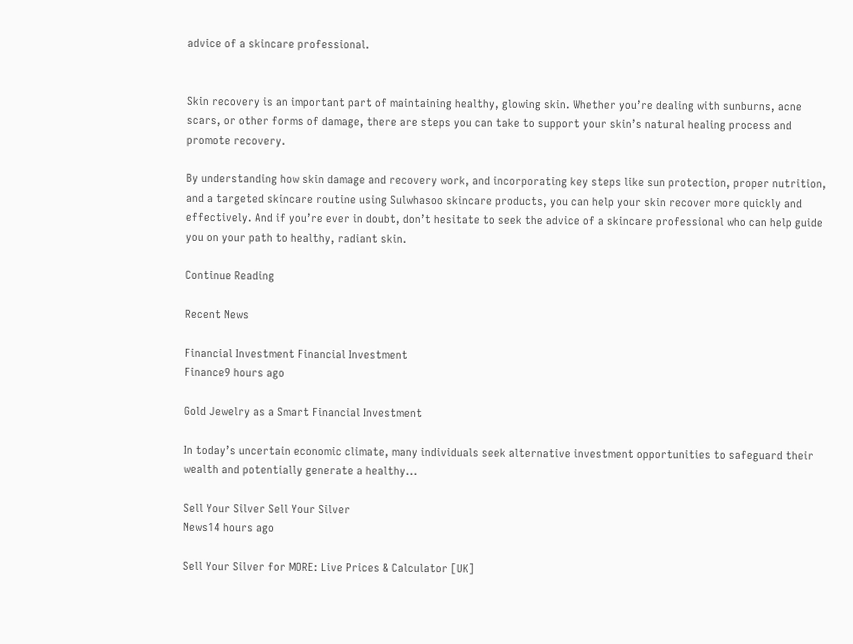advice of a skincare professional.


Skin recovery is an important part of maintaining healthy, glowing skin. Whether you’re dealing with sunburns, acne scars, or other forms of damage, there are steps you can take to support your skin’s natural healing process and promote recovery.

By understanding how skin damage and recovery work, and incorporating key steps like sun protection, proper nutrition, and a targeted skincare routine using Sulwhasoo skincare products, you can help your skin recover more quickly and effectively. And if you’re ever in doubt, don’t hesitate to seek the advice of a skincare professional who can help guide you on your path to healthy, radiant skin.

Continue Reading

Recent News

Financial Investment Financial Investment
Finance9 hours ago

Gold Jewelry as a Smart Financial Investment

In today’s uncertain economic climate, many individuals seek alternative investment opportunities to safeguard their wealth and potentially generate a healthy...

Sell Your Silver Sell Your Silver
News14 hours ago

Sell Your Silver for MORE: Live Prices & Calculator [UK]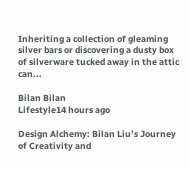Inheriting a collection of gleaming silver bars or discovering a dusty box of silverware tucked away in the attic can...

Bilan Bilan
Lifestyle14 hours ago

Design Alchemy: Bilan Liu’s Journey of Creativity and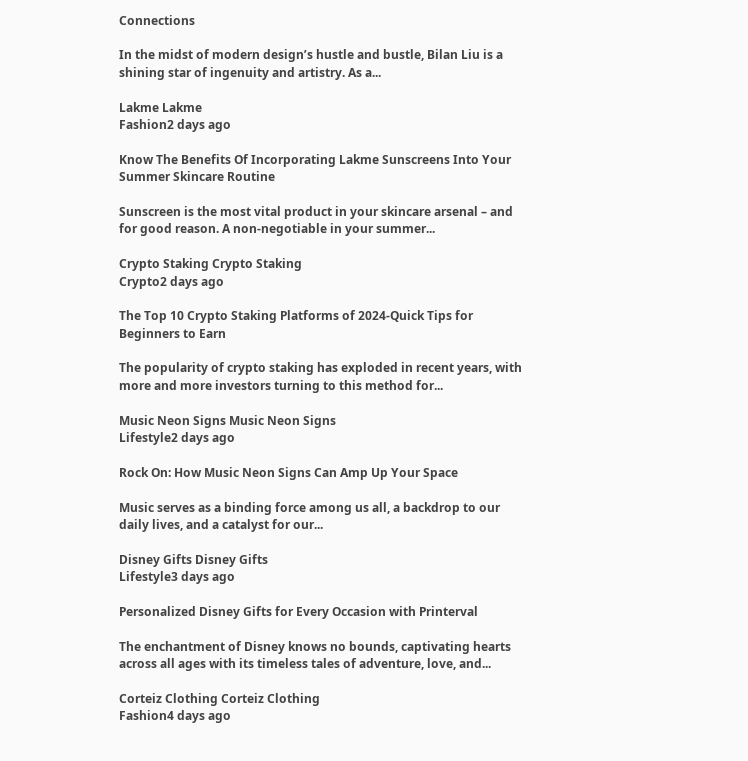Connections

In the midst of modern design’s hustle and bustle, Bilan Liu is a shining star of ingenuity and artistry. As a...

Lakme Lakme
Fashion2 days ago

Know The Benefits Of Incorporating Lakme Sunscreens Into Your Summer Skincare Routine

Sunscreen is the most vital product in your skincare arsenal – and for good reason. A non-negotiable in your summer...

Crypto Staking Crypto Staking
Crypto2 days ago

The Top 10 Crypto Staking Platforms of 2024-Quick Tips for Beginners to Earn

The popularity of crypto staking has exploded in recent years, with more and more investors turning to this method for...

Music Neon Signs Music Neon Signs
Lifestyle2 days ago

Rock On: How Music Neon Signs Can Amp Up Your Space

Music serves as a binding force among us all, a backdrop to our daily lives, and a catalyst for our...

Disney Gifts Disney Gifts
Lifestyle3 days ago

Personalized Disney Gifts for Every Occasion with Printerval

The enchantment of Disney knows no bounds, captivating hearts across all ages with its timeless tales of adventure, love, and...

Corteiz Clothing Corteiz Clothing
Fashion4 days ago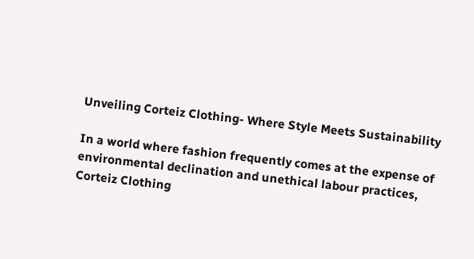Unveiling Corteiz Clothing- Where Style Meets Sustainability

In a world where fashion frequently comes at the expense of environmental declination and unethical labour practices, Corteiz Clothing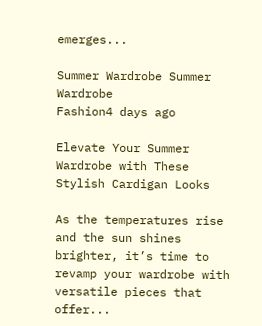emerges...

Summer Wardrobe Summer Wardrobe
Fashion4 days ago

Elevate Your Summer Wardrobe with These Stylish Cardigan Looks

As the temperatures rise and the sun shines brighter, it’s time to revamp your wardrobe with versatile pieces that offer...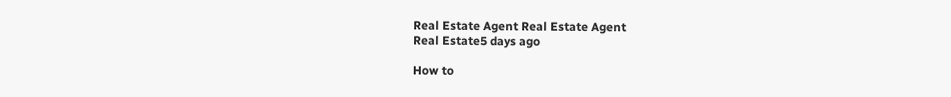Real Estate Agent Real Estate Agent
Real Estate5 days ago

How to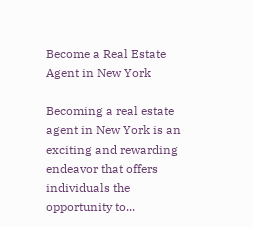Become a Real Estate Agent in New York

Becoming a real estate agent in New York is an exciting and rewarding endeavor that offers individuals the opportunity to...